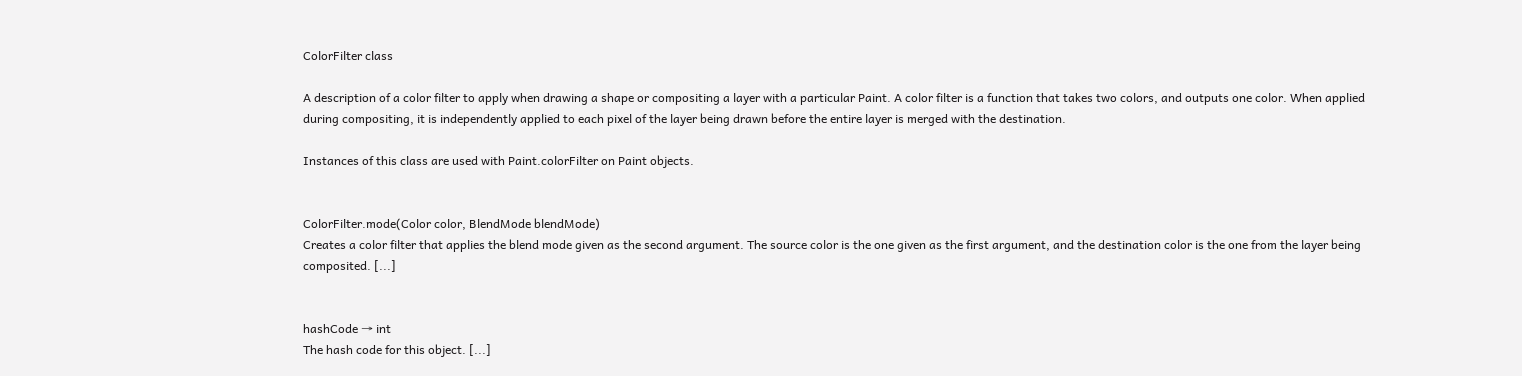ColorFilter class

A description of a color filter to apply when drawing a shape or compositing a layer with a particular Paint. A color filter is a function that takes two colors, and outputs one color. When applied during compositing, it is independently applied to each pixel of the layer being drawn before the entire layer is merged with the destination.

Instances of this class are used with Paint.colorFilter on Paint objects.


ColorFilter.mode(Color color, BlendMode blendMode)
Creates a color filter that applies the blend mode given as the second argument. The source color is the one given as the first argument, and the destination color is the one from the layer being composited. [...]


hashCode → int
The hash code for this object. [...]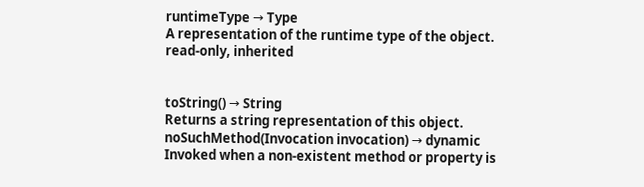runtimeType → Type
A representation of the runtime type of the object.
read-only, inherited


toString() → String
Returns a string representation of this object.
noSuchMethod(Invocation invocation) → dynamic
Invoked when a non-existent method or property is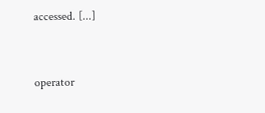accessed. [...]


operator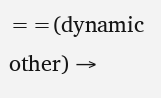==(dynamic other) →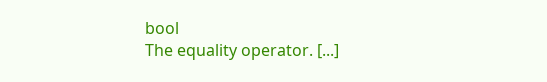bool
The equality operator. [...]